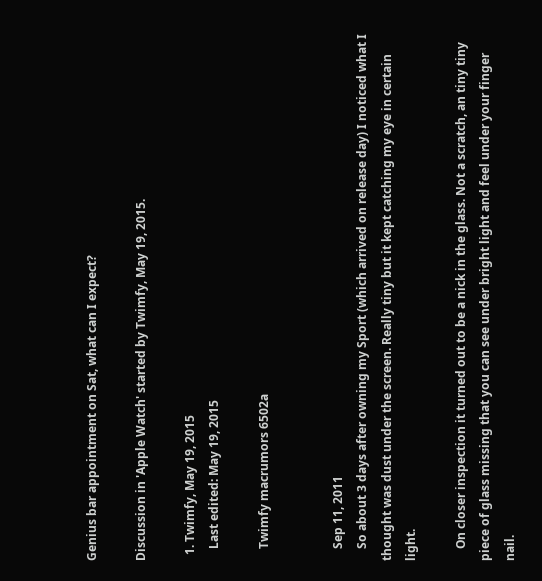Genius bar appointment on Sat, what can I expect?

Discussion in 'Apple Watch' started by Twimfy, May 19, 2015.

  1. Twimfy, May 19, 2015
    Last edited: May 19, 2015

    Twimfy macrumors 6502a


    Sep 11, 2011
    So about 3 days after owning my Sport (which arrived on release day) I noticed what I thought was dust under the screen. Really tiny but it kept catching my eye in certain light.

    On closer inspection it turned out to be a nick in the glass. Not a scratch, an tiny tiny piece of glass missing that you can see under bright light and feel under your finger nail.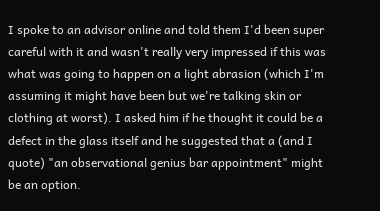I spoke to an advisor online and told them I'd been super careful with it and wasn't really very impressed if this was what was going to happen on a light abrasion (which I'm assuming it might have been but we're talking skin or clothing at worst). I asked him if he thought it could be a defect in the glass itself and he suggested that a (and I quote) "an observational genius bar appointment" might be an option.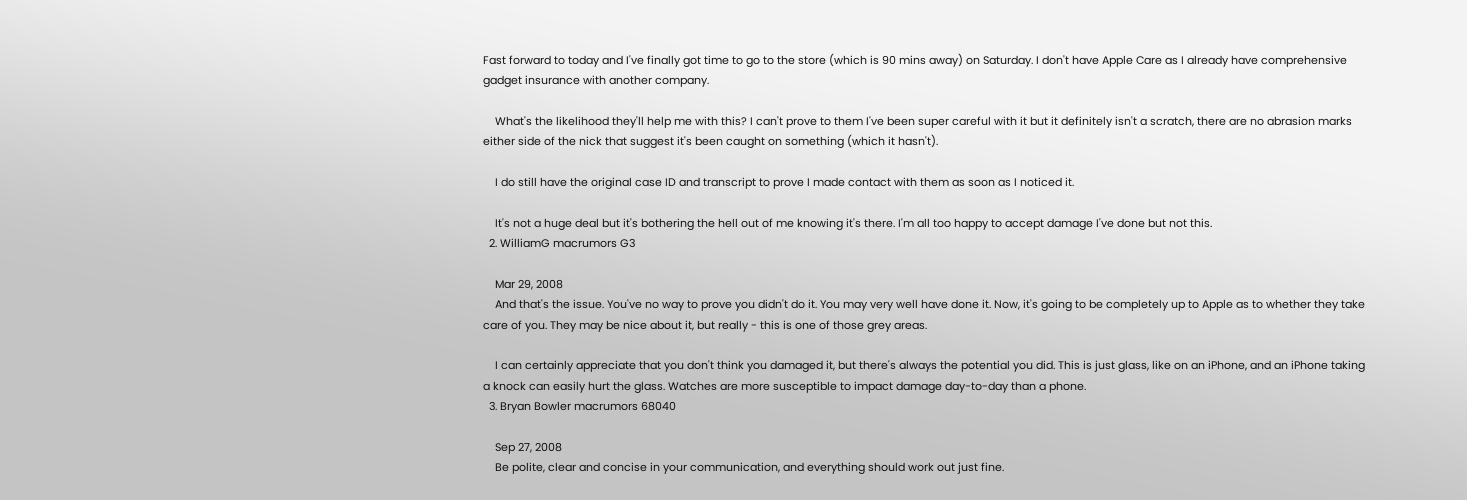Fast forward to today and I've finally got time to go to the store (which is 90 mins away) on Saturday. I don't have Apple Care as I already have comprehensive gadget insurance with another company.

    What's the likelihood they'll help me with this? I can't prove to them I've been super careful with it but it definitely isn't a scratch, there are no abrasion marks either side of the nick that suggest it's been caught on something (which it hasn't).

    I do still have the original case ID and transcript to prove I made contact with them as soon as I noticed it.

    It's not a huge deal but it's bothering the hell out of me knowing it's there. I'm all too happy to accept damage I've done but not this.
  2. WilliamG macrumors G3

    Mar 29, 2008
    And that's the issue. You've no way to prove you didn't do it. You may very well have done it. Now, it's going to be completely up to Apple as to whether they take care of you. They may be nice about it, but really - this is one of those grey areas.

    I can certainly appreciate that you don't think you damaged it, but there's always the potential you did. This is just glass, like on an iPhone, and an iPhone taking a knock can easily hurt the glass. Watches are more susceptible to impact damage day-to-day than a phone.
  3. Bryan Bowler macrumors 68040

    Sep 27, 2008
    Be polite, clear and concise in your communication, and everything should work out just fine.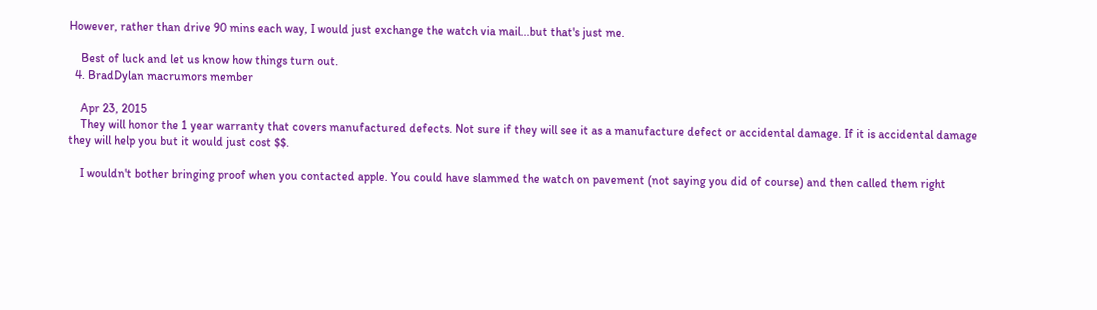However, rather than drive 90 mins each way, I would just exchange the watch via mail...but that's just me.

    Best of luck and let us know how things turn out.
  4. BradDylan macrumors member

    Apr 23, 2015
    They will honor the 1 year warranty that covers manufactured defects. Not sure if they will see it as a manufacture defect or accidental damage. If it is accidental damage they will help you but it would just cost $$.

    I wouldn't bother bringing proof when you contacted apple. You could have slammed the watch on pavement (not saying you did of course) and then called them right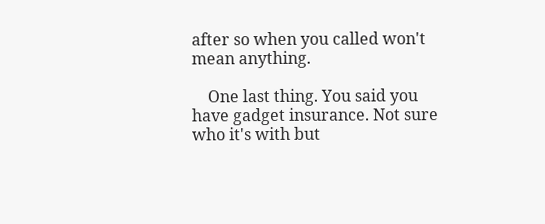after so when you called won't mean anything.

    One last thing. You said you have gadget insurance. Not sure who it's with but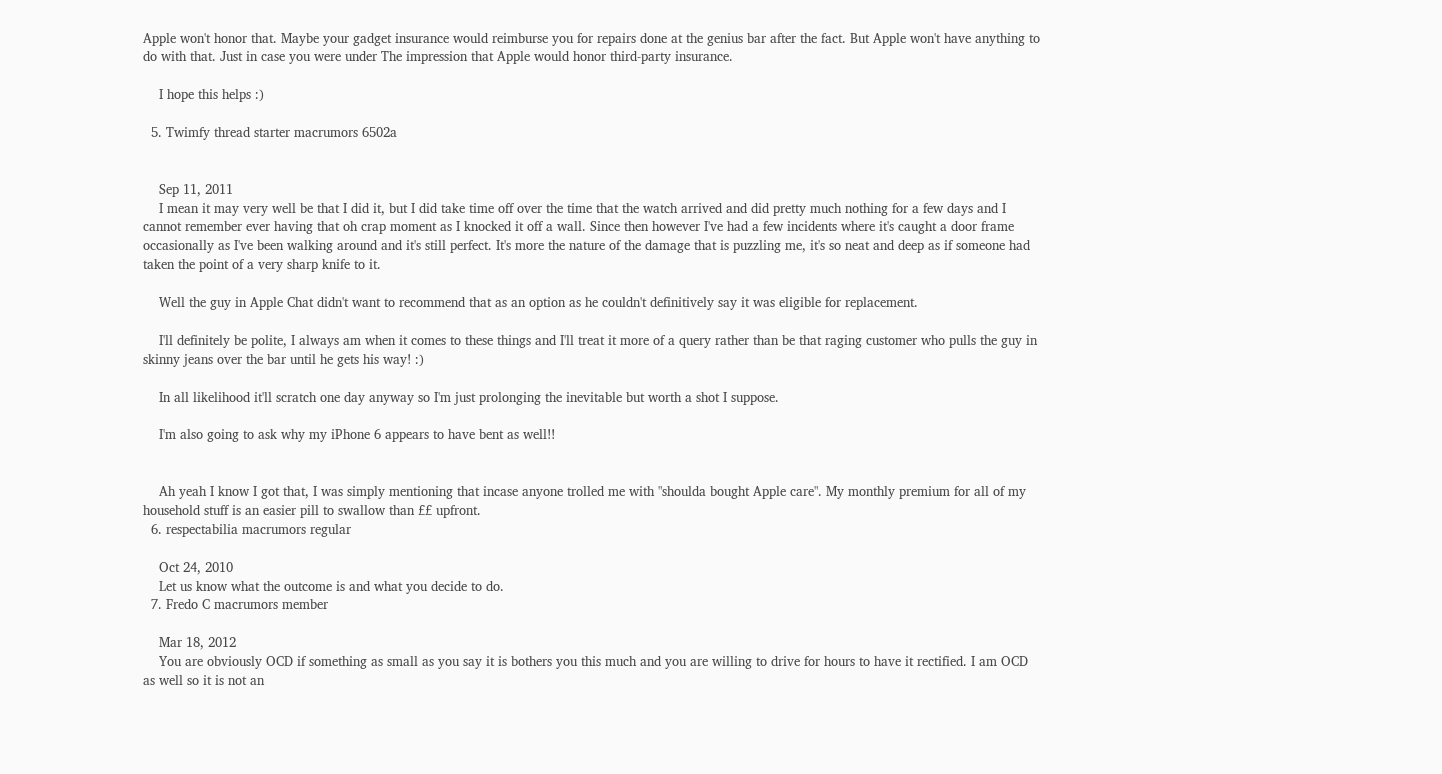Apple won't honor that. Maybe your gadget insurance would reimburse you for repairs done at the genius bar after the fact. But Apple won't have anything to do with that. Just in case you were under The impression that Apple would honor third-party insurance.

    I hope this helps :)

  5. Twimfy thread starter macrumors 6502a


    Sep 11, 2011
    I mean it may very well be that I did it, but I did take time off over the time that the watch arrived and did pretty much nothing for a few days and I cannot remember ever having that oh crap moment as I knocked it off a wall. Since then however I've had a few incidents where it's caught a door frame occasionally as I've been walking around and it's still perfect. It's more the nature of the damage that is puzzling me, it's so neat and deep as if someone had taken the point of a very sharp knife to it.

    Well the guy in Apple Chat didn't want to recommend that as an option as he couldn't definitively say it was eligible for replacement.

    I'll definitely be polite, I always am when it comes to these things and I'll treat it more of a query rather than be that raging customer who pulls the guy in skinny jeans over the bar until he gets his way! :)

    In all likelihood it'll scratch one day anyway so I'm just prolonging the inevitable but worth a shot I suppose.

    I'm also going to ask why my iPhone 6 appears to have bent as well!!


    Ah yeah I know I got that, I was simply mentioning that incase anyone trolled me with "shoulda bought Apple care". My monthly premium for all of my household stuff is an easier pill to swallow than ££ upfront.
  6. respectabilia macrumors regular

    Oct 24, 2010
    Let us know what the outcome is and what you decide to do.
  7. Fredo C macrumors member

    Mar 18, 2012
    You are obviously OCD if something as small as you say it is bothers you this much and you are willing to drive for hours to have it rectified. I am OCD as well so it is not an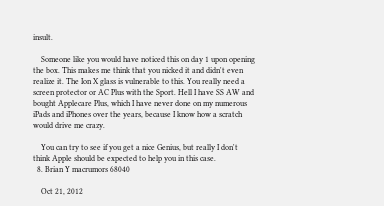insult.

    Someone like you would have noticed this on day 1 upon opening the box. This makes me think that you nicked it and didn't even realize it. The Ion X glass is vulnerable to this. You really need a screen protector or AC Plus with the Sport. Hell I have SS AW and bought Applecare Plus, which I have never done on my numerous iPads and iPhones over the years, because I know how a scratch would drive me crazy.

    You can try to see if you get a nice Genius, but really I don't think Apple should be expected to help you in this case.
  8. Brian Y macrumors 68040

    Oct 21, 2012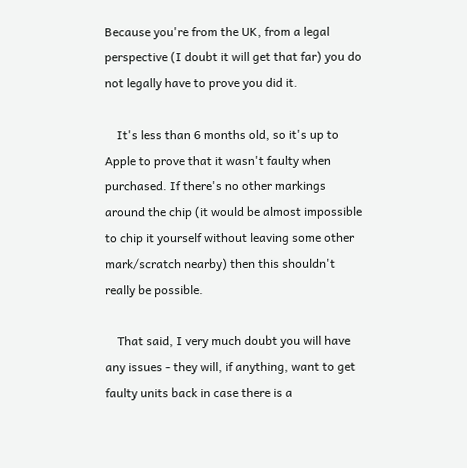Because you're from the UK, from a legal perspective (I doubt it will get that far) you do not legally have to prove you did it.

    It's less than 6 months old, so it's up to Apple to prove that it wasn't faulty when purchased. If there's no other markings around the chip (it would be almost impossible to chip it yourself without leaving some other mark/scratch nearby) then this shouldn't really be possible.

    That said, I very much doubt you will have any issues - they will, if anything, want to get faulty units back in case there is a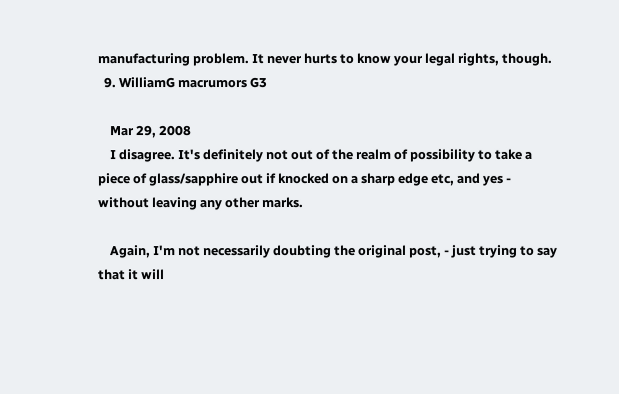manufacturing problem. It never hurts to know your legal rights, though.
  9. WilliamG macrumors G3

    Mar 29, 2008
    I disagree. It's definitely not out of the realm of possibility to take a piece of glass/sapphire out if knocked on a sharp edge etc, and yes - without leaving any other marks.

    Again, I'm not necessarily doubting the original post, - just trying to say that it will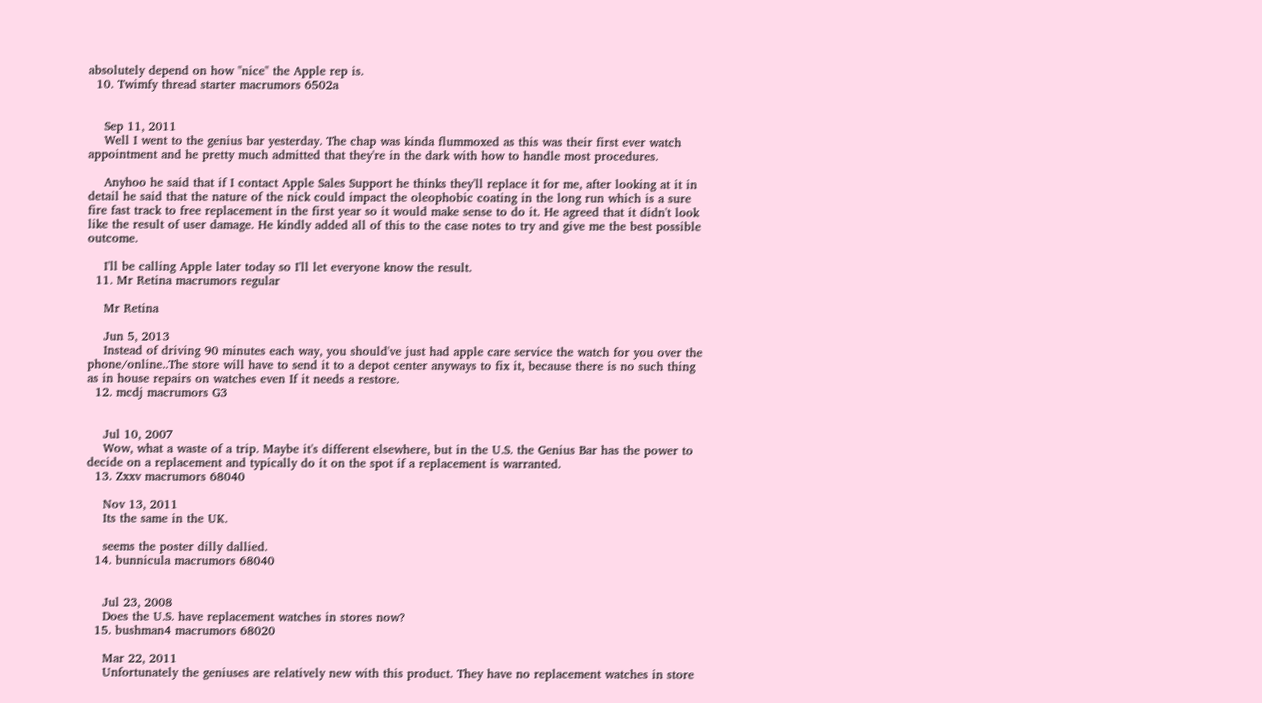absolutely depend on how "nice" the Apple rep is.
  10. Twimfy thread starter macrumors 6502a


    Sep 11, 2011
    Well I went to the genius bar yesterday. The chap was kinda flummoxed as this was their first ever watch appointment and he pretty much admitted that they're in the dark with how to handle most procedures.

    Anyhoo he said that if I contact Apple Sales Support he thinks they'll replace it for me, after looking at it in detail he said that the nature of the nick could impact the oleophobic coating in the long run which is a sure fire fast track to free replacement in the first year so it would make sense to do it. He agreed that it didn't look like the result of user damage. He kindly added all of this to the case notes to try and give me the best possible outcome.

    I'll be calling Apple later today so I'll let everyone know the result.
  11. Mr Retina macrumors regular

    Mr Retina

    Jun 5, 2013
    Instead of driving 90 minutes each way, you should've just had apple care service the watch for you over the phone/online..The store will have to send it to a depot center anyways to fix it, because there is no such thing as in house repairs on watches even If it needs a restore.
  12. mcdj macrumors G3


    Jul 10, 2007
    Wow, what a waste of a trip. Maybe it's different elsewhere, but in the U.S. the Genius Bar has the power to decide on a replacement and typically do it on the spot if a replacement is warranted.
  13. Zxxv macrumors 68040

    Nov 13, 2011
    Its the same in the UK.

    seems the poster dilly dallied.
  14. bunnicula macrumors 68040


    Jul 23, 2008
    Does the U.S. have replacement watches in stores now?
  15. bushman4 macrumors 68020

    Mar 22, 2011
    Unfortunately the geniuses are relatively new with this product. They have no replacement watches in store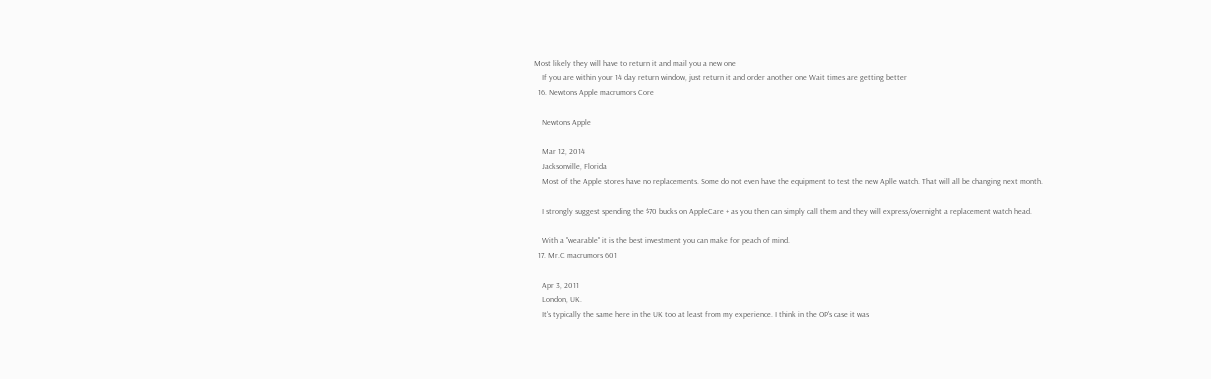Most likely they will have to return it and mail you a new one
    If you are within your 14 day return window, just return it and order another one Wait times are getting better
  16. Newtons Apple macrumors Core

    Newtons Apple

    Mar 12, 2014
    Jacksonville, Florida
    Most of the Apple stores have no replacements. Some do not even have the equipment to test the new Aplle watch. That will all be changing next month.

    I strongly suggest spending the $70 bucks on AppleCare + as you then can simply call them and they will express/overnight a replacement watch head.

    With a "wearable" it is the best investment you can make for peach of mind.
  17. Mr.C macrumors 601

    Apr 3, 2011
    London, UK.
    It's typically the same here in the UK too at least from my experience. I think in the OP's case it was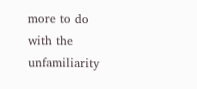more to do with the unfamiliarity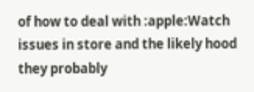of how to deal with :apple:Watch issues in store and the likely hood they probably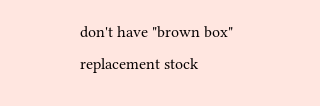don't have "brown box" replacement stock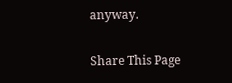anyway.

Share This Page